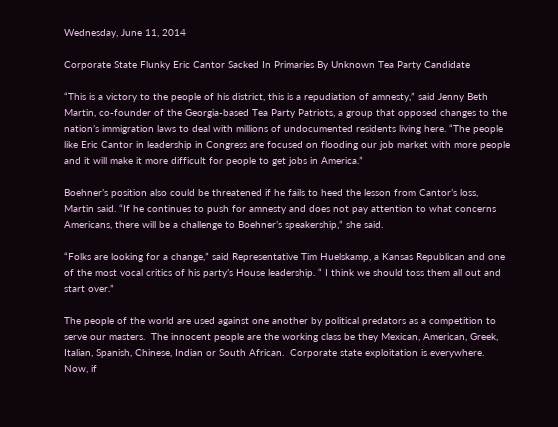Wednesday, June 11, 2014

Corporate State Flunky Eric Cantor Sacked In Primaries By Unknown Tea Party Candidate

“This is a victory to the people of his district, this is a repudiation of amnesty,” said Jenny Beth Martin, co-founder of the Georgia-based Tea Party Patriots, a group that opposed changes to the nation’s immigration laws to deal with millions of undocumented residents living here. “The people like Eric Cantor in leadership in Congress are focused on flooding our job market with more people and it will make it more difficult for people to get jobs in America.”

Boehner’s position also could be threatened if he fails to heed the lesson from Cantor’s loss, Martin said. “If he continues to push for amnesty and does not pay attention to what concerns Americans, there will be a challenge to Boehner’s speakership,” she said.

“Folks are looking for a change,” said Representative Tim Huelskamp, a Kansas Republican and one of the most vocal critics of his party’s House leadership. “ I think we should toss them all out and start over.”

The people of the world are used against one another by political predators as a competition to serve our masters.  The innocent people are the working class be they Mexican, American, Greek, Italian, Spanish, Chinese, Indian or South African.  Corporate state exploitation is everywhere.  Now, if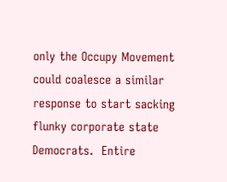only the Occupy Movement could coalesce a similar response to start sacking flunky corporate state Democrats.  Entire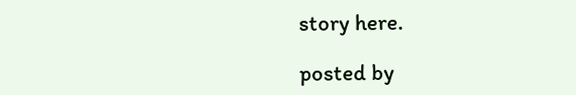story here.

posted by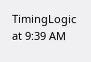TimingLogic at 9:39 AM